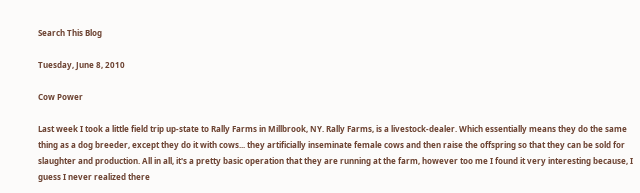Search This Blog

Tuesday, June 8, 2010

Cow Power

Last week I took a little field trip up-state to Rally Farms in Millbrook, NY. Rally Farms, is a livestock-dealer. Which essentially means they do the same thing as a dog breeder, except they do it with cows... they artificially inseminate female cows and then raise the offspring so that they can be sold for slaughter and production. All in all, it's a pretty basic operation that they are running at the farm, however too me I found it very interesting because, I guess I never realized there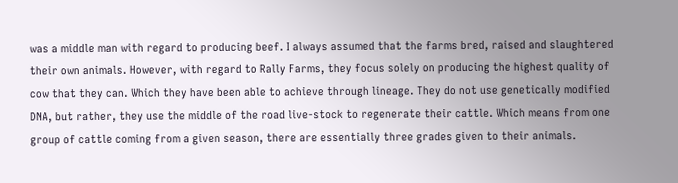was a middle man with regard to producing beef. I always assumed that the farms bred, raised and slaughtered their own animals. However, with regard to Rally Farms, they focus solely on producing the highest quality of cow that they can. Which they have been able to achieve through lineage. They do not use genetically modified DNA, but rather, they use the middle of the road live-stock to regenerate their cattle. Which means from one group of cattle coming from a given season, there are essentially three grades given to their animals.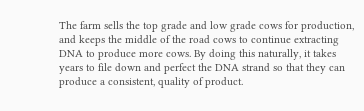The farm sells the top grade and low grade cows for production, and keeps the middle of the road cows to continue extracting DNA to produce more cows. By doing this naturally, it takes years to file down and perfect the DNA strand so that they can produce a consistent, quality of product.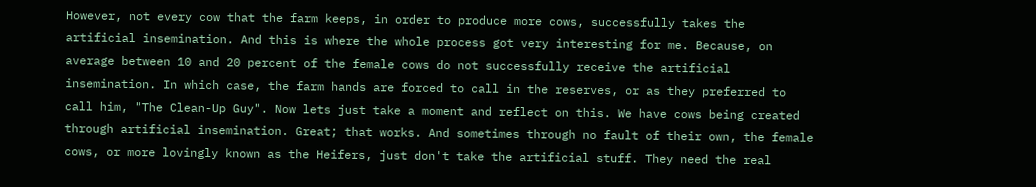However, not every cow that the farm keeps, in order to produce more cows, successfully takes the artificial insemination. And this is where the whole process got very interesting for me. Because, on average between 10 and 20 percent of the female cows do not successfully receive the artificial insemination. In which case, the farm hands are forced to call in the reserves, or as they preferred to call him, "The Clean-Up Guy". Now lets just take a moment and reflect on this. We have cows being created through artificial insemination. Great; that works. And sometimes through no fault of their own, the female cows, or more lovingly known as the Heifers, just don't take the artificial stuff. They need the real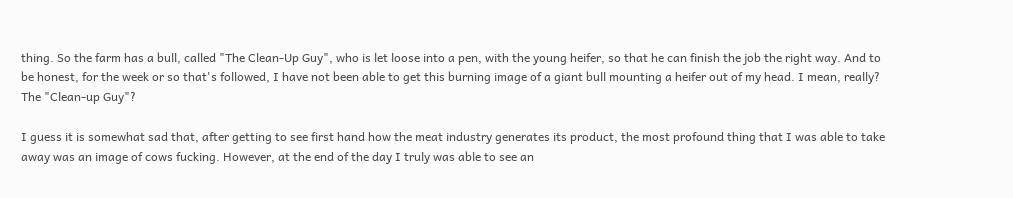thing. So the farm has a bull, called "The Clean-Up Guy", who is let loose into a pen, with the young heifer, so that he can finish the job the right way. And to be honest, for the week or so that's followed, I have not been able to get this burning image of a giant bull mounting a heifer out of my head. I mean, really? The "Clean-up Guy"?

I guess it is somewhat sad that, after getting to see first hand how the meat industry generates its product, the most profound thing that I was able to take away was an image of cows fucking. However, at the end of the day I truly was able to see an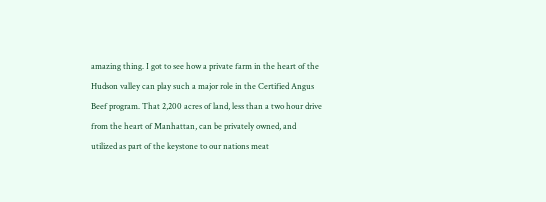amazing thing. I got to see how a private farm in the heart of the Hudson valley can play such a major role in the Certified Angus Beef program. That 2,200 acres of land, less than a two hour drive from the heart of Manhattan, can be privately owned, and utilized as part of the keystone to our nations meat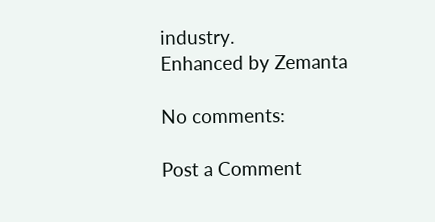industry.
Enhanced by Zemanta

No comments:

Post a Comment